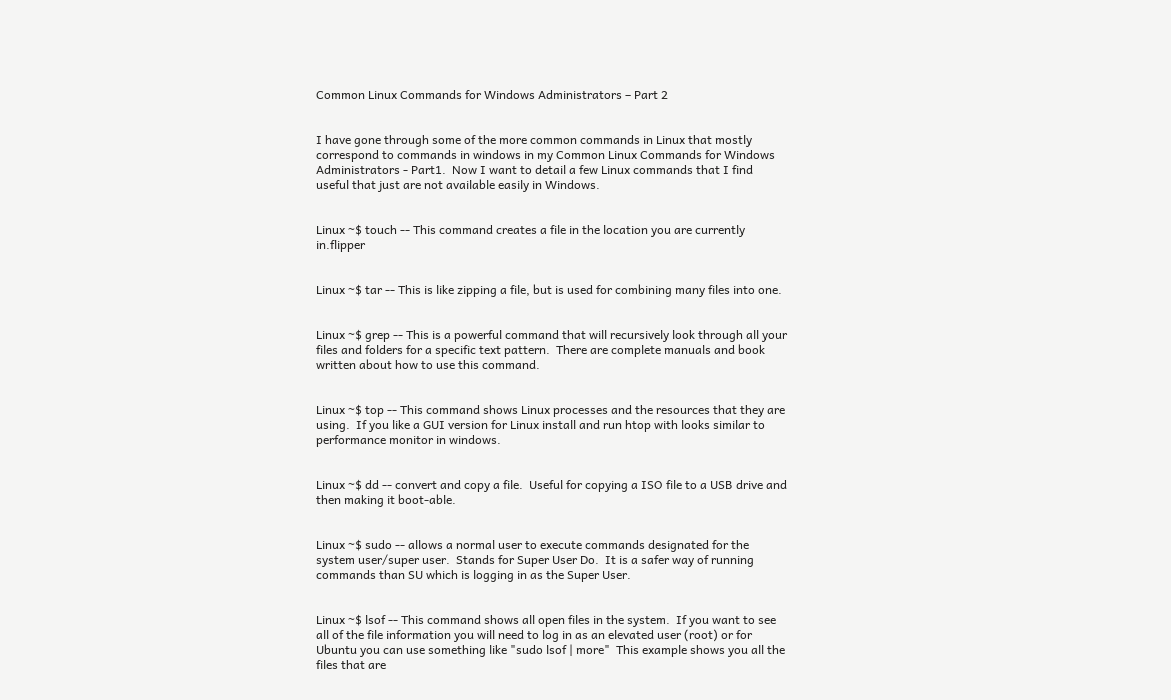Common Linux Commands for Windows Administrators – Part 2


I have gone through some of the more common commands in Linux that mostly correspond to commands in windows in my Common Linux Commands for Windows Administrators - Part1.  Now I want to detail a few Linux commands that I find useful that just are not available easily in Windows.


Linux ~$ touch -- This command creates a file in the location you are currently in.flipper


Linux ~$ tar -- This is like zipping a file, but is used for combining many files into one.


Linux ~$ grep -- This is a powerful command that will recursively look through all your files and folders for a specific text pattern.  There are complete manuals and book written about how to use this command.


Linux ~$ top -- This command shows Linux processes and the resources that they are using.  If you like a GUI version for Linux install and run htop with looks similar to performance monitor in windows.


Linux ~$ dd -- convert and copy a file.  Useful for copying a ISO file to a USB drive and then making it boot-able.


Linux ~$ sudo -- allows a normal user to execute commands designated for the system user/super user.  Stands for Super User Do.  It is a safer way of running commands than SU which is logging in as the Super User.


Linux ~$ lsof -- This command shows all open files in the system.  If you want to see all of the file information you will need to log in as an elevated user (root) or for Ubuntu you can use something like "sudo lsof | more"  This example shows you all the files that are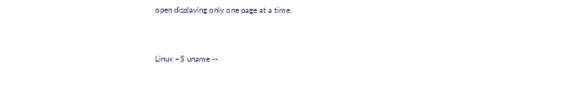open displaying only one page at a time.


Linux ~$ uname --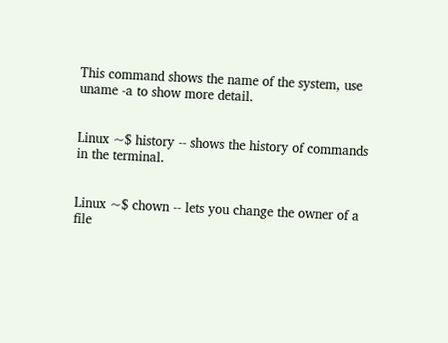This command shows the name of the system, use uname -a to show more detail.


Linux ~$ history -- shows the history of commands in the terminal.


Linux ~$ chown -- lets you change the owner of a file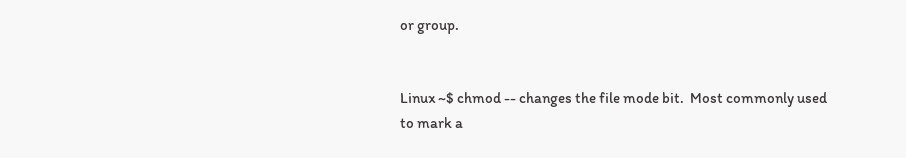or group.


Linux ~$ chmod -- changes the file mode bit.  Most commonly used to mark a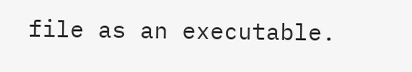file as an executable.